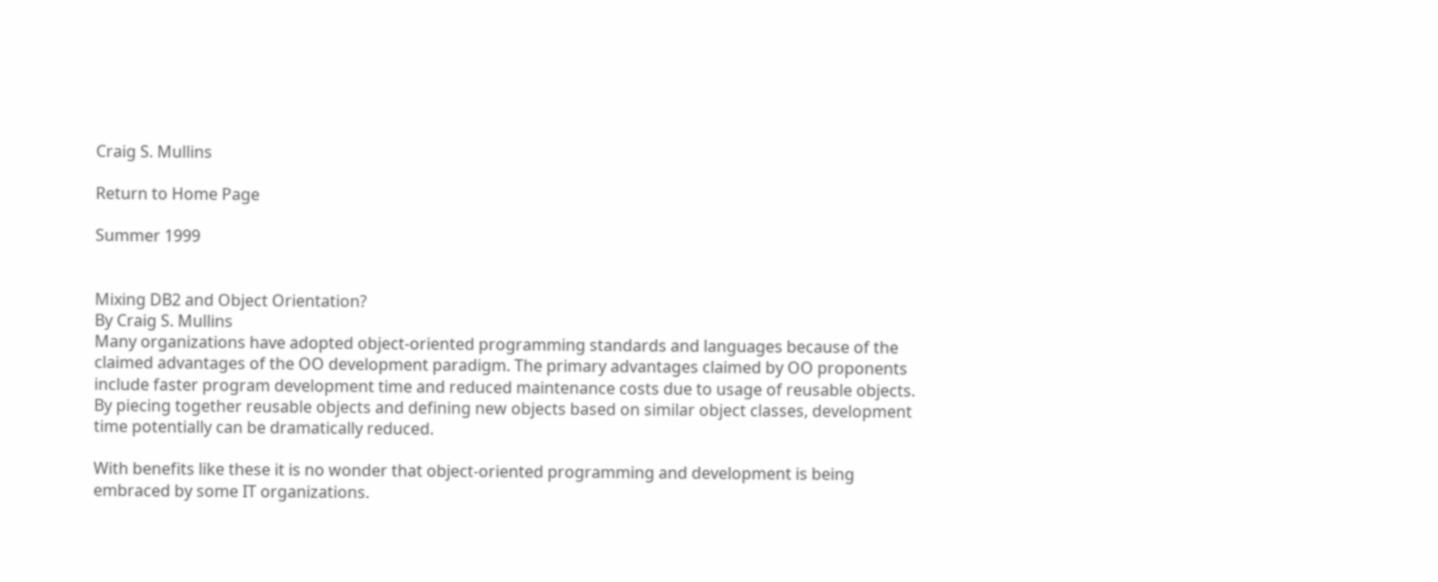Craig S. Mullins

Return to Home Page

Summer 1999


Mixing DB2 and Object Orientation?
By Craig S. Mullins
Many organizations have adopted object-oriented programming standards and languages because of the claimed advantages of the OO development paradigm. The primary advantages claimed by OO proponents include faster program development time and reduced maintenance costs due to usage of reusable objects. By piecing together reusable objects and defining new objects based on similar object classes, development time potentially can be dramatically reduced.

With benefits like these it is no wonder that object-oriented programming and development is being embraced by some IT organizations.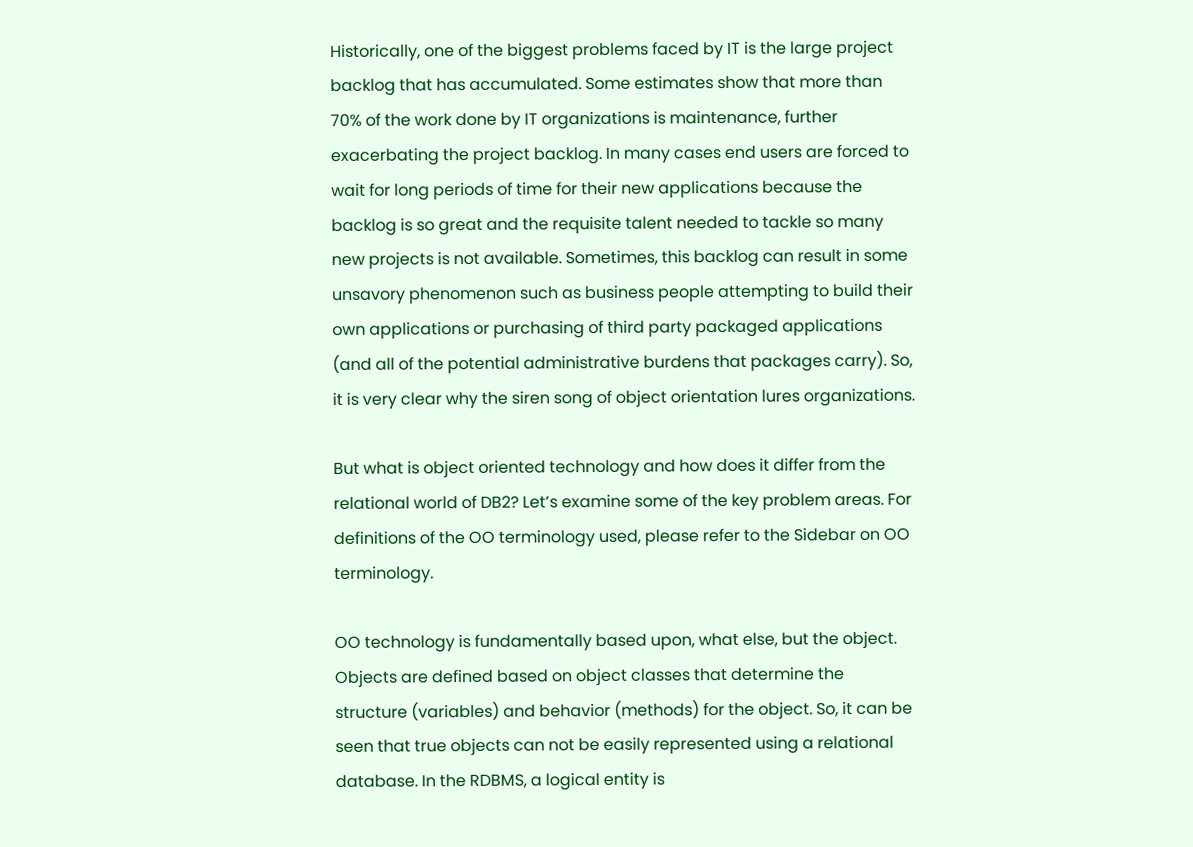Historically, one of the biggest problems faced by IT is the large project backlog that has accumulated. Some estimates show that more than 70% of the work done by IT organizations is maintenance, further exacerbating the project backlog. In many cases end users are forced to wait for long periods of time for their new applications because the backlog is so great and the requisite talent needed to tackle so many new projects is not available. Sometimes, this backlog can result in some unsavory phenomenon such as business people attempting to build their own applications or purchasing of third party packaged applications (and all of the potential administrative burdens that packages carry). So, it is very clear why the siren song of object orientation lures organizations.

But what is object oriented technology and how does it differ from the relational world of DB2? Let’s examine some of the key problem areas. For definitions of the OO terminology used, please refer to the Sidebar on OO terminology.

OO technology is fundamentally based upon, what else, but the object. Objects are defined based on object classes that determine the structure (variables) and behavior (methods) for the object. So, it can be seen that true objects can not be easily represented using a relational database. In the RDBMS, a logical entity is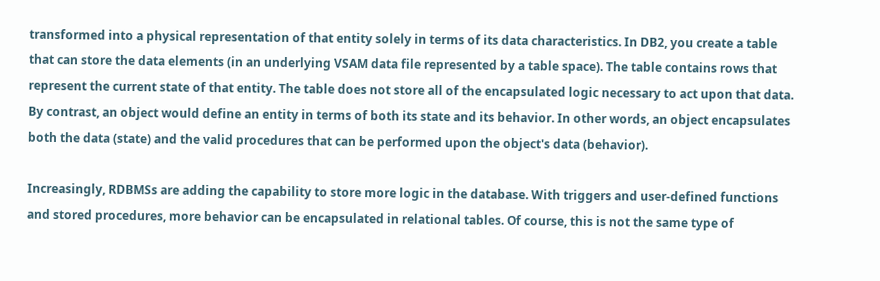transformed into a physical representation of that entity solely in terms of its data characteristics. In DB2, you create a table that can store the data elements (in an underlying VSAM data file represented by a table space). The table contains rows that represent the current state of that entity. The table does not store all of the encapsulated logic necessary to act upon that data. By contrast, an object would define an entity in terms of both its state and its behavior. In other words, an object encapsulates both the data (state) and the valid procedures that can be performed upon the object's data (behavior).

Increasingly, RDBMSs are adding the capability to store more logic in the database. With triggers and user-defined functions and stored procedures, more behavior can be encapsulated in relational tables. Of course, this is not the same type of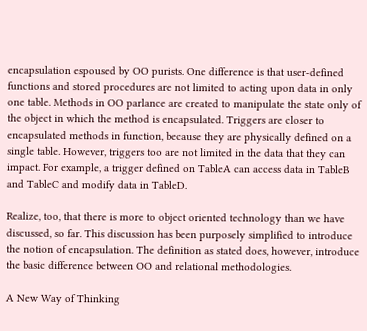encapsulation espoused by OO purists. One difference is that user-defined functions and stored procedures are not limited to acting upon data in only one table. Methods in OO parlance are created to manipulate the state only of the object in which the method is encapsulated. Triggers are closer to encapsulated methods in function, because they are physically defined on a single table. However, triggers too are not limited in the data that they can impact. For example, a trigger defined on TableA can access data in TableB and TableC and modify data in TableD.

Realize, too, that there is more to object oriented technology than we have discussed, so far. This discussion has been purposely simplified to introduce the notion of encapsulation. The definition as stated does, however, introduce the basic difference between OO and relational methodologies.

A New Way of Thinking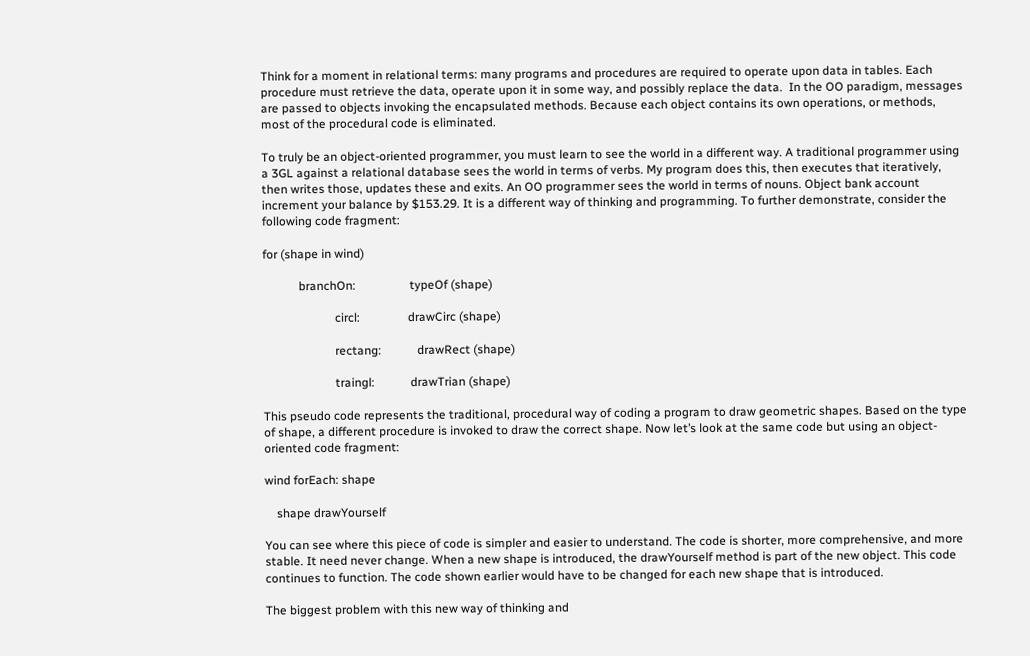Think for a moment in relational terms: many programs and procedures are required to operate upon data in tables. Each procedure must retrieve the data, operate upon it in some way, and possibly replace the data.  In the OO paradigm, messages are passed to objects invoking the encapsulated methods. Because each object contains its own operations, or methods, most of the procedural code is eliminated.

To truly be an object-oriented programmer, you must learn to see the world in a different way. A traditional programmer using a 3GL against a relational database sees the world in terms of verbs. My program does this, then executes that iteratively, then writes those, updates these and exits. An OO programmer sees the world in terms of nouns. Object bank account increment your balance by $153.29. It is a different way of thinking and programming. To further demonstrate, consider the following code fragment:

for (shape in wind)

            branchOn:                  typeOf (shape)

                        circl:                drawCirc (shape)

                        rectang:            drawRect (shape)

                        traingl:            drawTrian (shape)

This pseudo code represents the traditional, procedural way of coding a program to draw geometric shapes. Based on the type of shape, a different procedure is invoked to draw the correct shape. Now let’s look at the same code but using an object-oriented code fragment:

wind forEach: shape

    shape drawYourself

You can see where this piece of code is simpler and easier to understand. The code is shorter, more comprehensive, and more stable. It need never change. When a new shape is introduced, the drawYourself method is part of the new object. This code continues to function. The code shown earlier would have to be changed for each new shape that is introduced.

The biggest problem with this new way of thinking and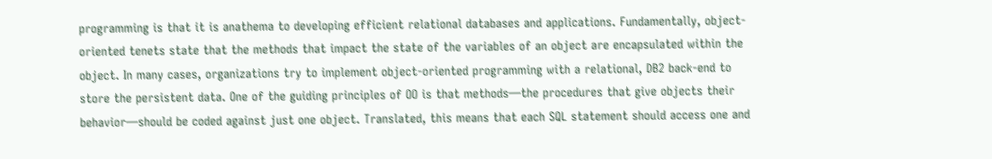programming is that it is anathema to developing efficient relational databases and applications. Fundamentally, object-oriented tenets state that the methods that impact the state of the variables of an object are encapsulated within the object. In many cases, organizations try to implement object-oriented programming with a relational, DB2 back-end to store the persistent data. One of the guiding principles of OO is that methods—the procedures that give objects their behavior—should be coded against just one object. Translated, this means that each SQL statement should access one and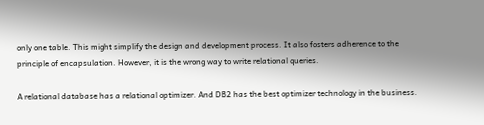only one table. This might simplify the design and development process. It also fosters adherence to the principle of encapsulation. However, it is the wrong way to write relational queries.

A relational database has a relational optimizer. And DB2 has the best optimizer technology in the business.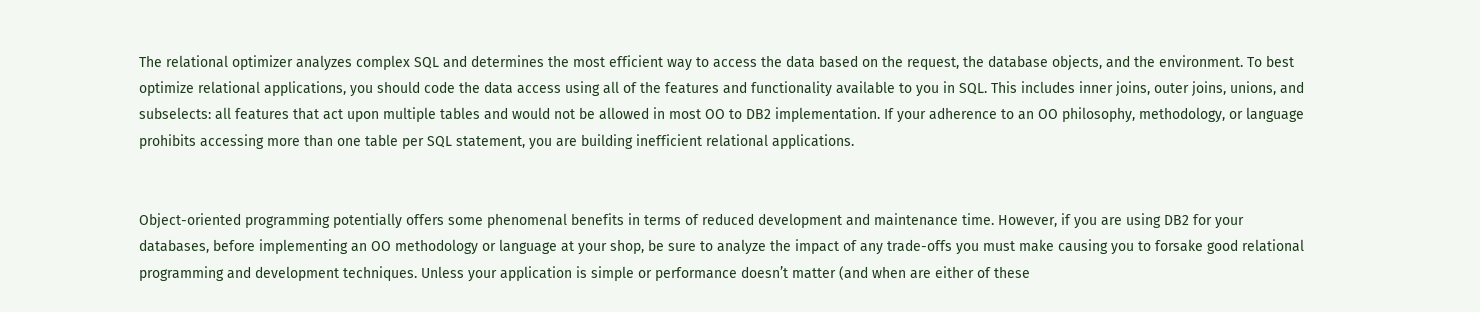The relational optimizer analyzes complex SQL and determines the most efficient way to access the data based on the request, the database objects, and the environment. To best optimize relational applications, you should code the data access using all of the features and functionality available to you in SQL. This includes inner joins, outer joins, unions, and subselects: all features that act upon multiple tables and would not be allowed in most OO to DB2 implementation. If your adherence to an OO philosophy, methodology, or language prohibits accessing more than one table per SQL statement, you are building inefficient relational applications.


Object-oriented programming potentially offers some phenomenal benefits in terms of reduced development and maintenance time. However, if you are using DB2 for your databases, before implementing an OO methodology or language at your shop, be sure to analyze the impact of any trade-offs you must make causing you to forsake good relational programming and development techniques. Unless your application is simple or performance doesn’t matter (and when are either of these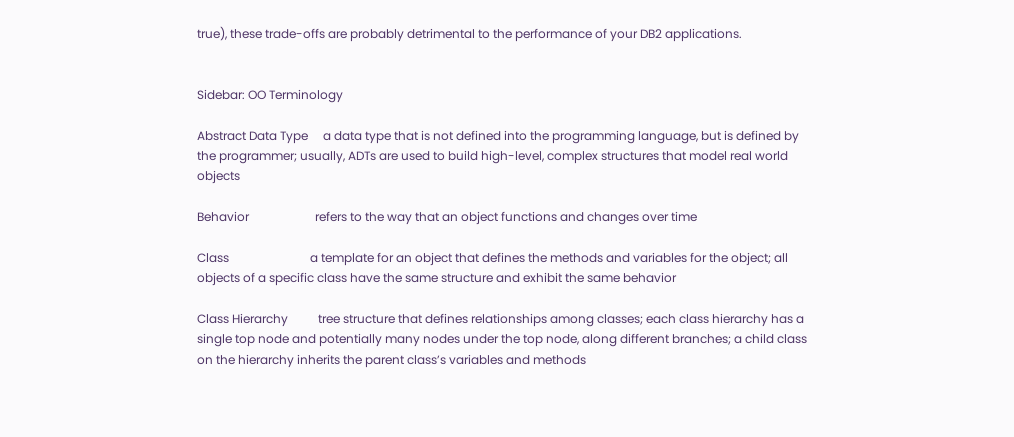true), these trade-offs are probably detrimental to the performance of your DB2 applications.


Sidebar: OO Terminology

Abstract Data Type     a data type that is not defined into the programming language, but is defined by the programmer; usually, ADTs are used to build high-level, complex structures that model real world objects

Behavior                      refers to the way that an object functions and changes over time

Class                           a template for an object that defines the methods and variables for the object; all objects of a specific class have the same structure and exhibit the same behavior

Class Hierarchy          tree structure that defines relationships among classes; each class hierarchy has a single top node and potentially many nodes under the top node, along different branches; a child class on the hierarchy inherits the parent class’s variables and methods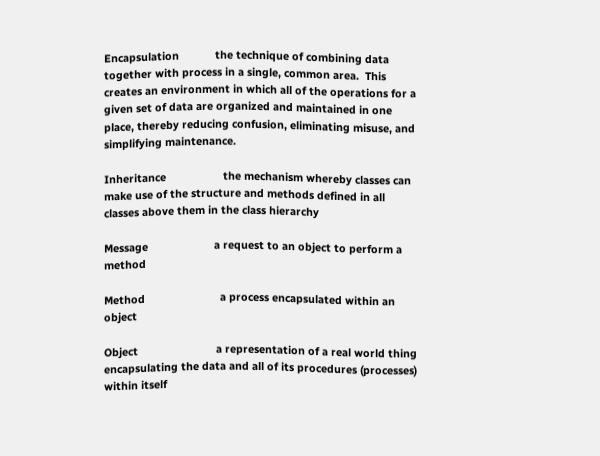Encapsulation            the technique of combining data together with process in a single, common area.  This creates an environment in which all of the operations for a given set of data are organized and maintained in one place, thereby reducing confusion, eliminating misuse, and simplifying maintenance.

Inheritance                   the mechanism whereby classes can make use of the structure and methods defined in all classes above them in the class hierarchy

Message                      a request to an object to perform a method

Method                         a process encapsulated within an object

Object                          a representation of a real world thing encapsulating the data and all of its procedures (processes) within itself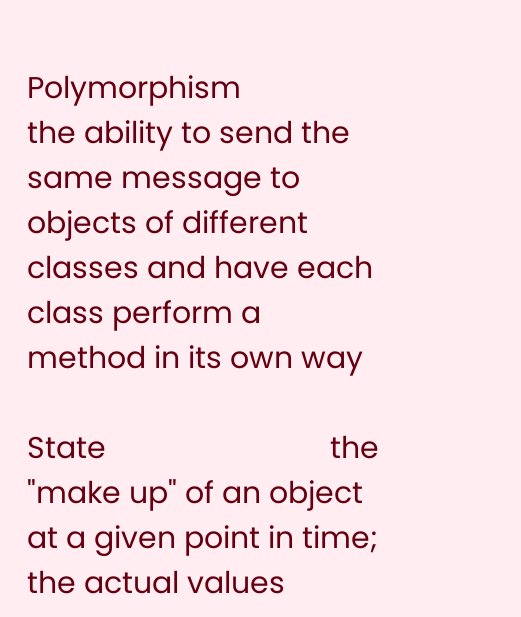Polymorphism             the ability to send the same message to objects of different classes and have each class perform a method in its own way

State                            the "make up" of an object at a given point in time; the actual values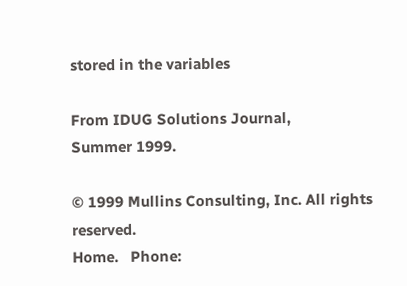stored in the variables

From IDUG Solutions Journal,
Summer 1999.

© 1999 Mullins Consulting, Inc. All rights reserved.
Home.   Phone: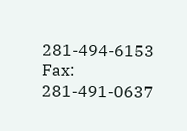281-494-6153  Fax: 281-491-0637